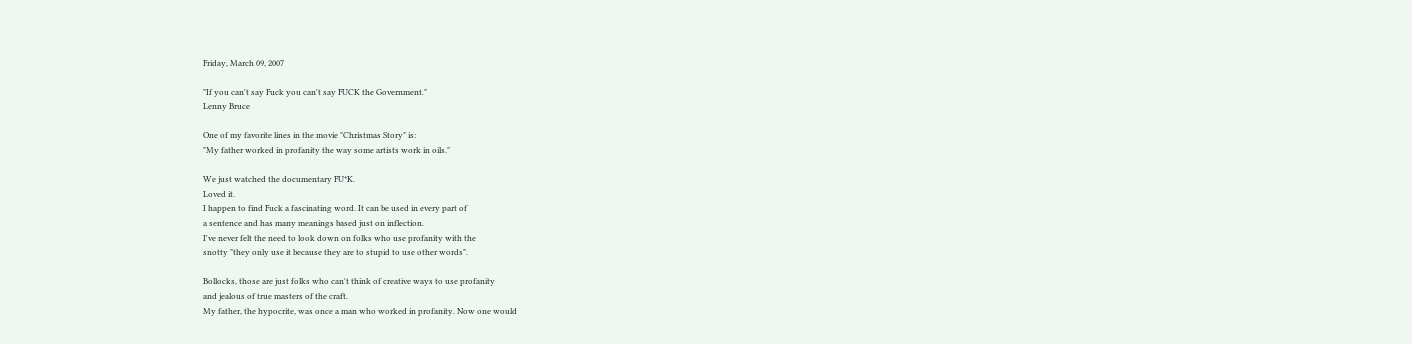Friday, March 09, 2007

"If you can't say Fuck you can't say FUCK the Government."
Lenny Bruce

One of my favorite lines in the movie "Christmas Story" is:
"My father worked in profanity the way some artists work in oils."

We just watched the documentary FU*K.
Loved it.
I happen to find Fuck a fascinating word. It can be used in every part of
a sentence and has many meanings based just on inflection.
I've never felt the need to look down on folks who use profanity with the
snotty "they only use it because they are to stupid to use other words".

Bollocks, those are just folks who can't think of creative ways to use profanity
and jealous of true masters of the craft.
My father, the hypocrite, was once a man who worked in profanity. Now one would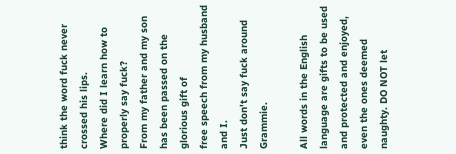think the word fuck never crossed his lips.
Where did I learn how to properly say fuck?
From my father and my son has been passed on the glorious gift of
free speech from my husband and I.
Just don't say fuck around Grammie.

All words in the English language are gifts to be used and protected and enjoyed,
even the ones deemed naughty. DO NOT let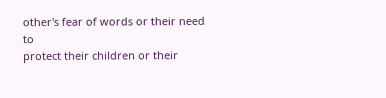other's fear of words or their need to
protect their children or their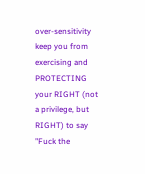over-sensitivity keep you from exercising and
PROTECTING your RIGHT (not a privilege, but RIGHT) to say "Fuck the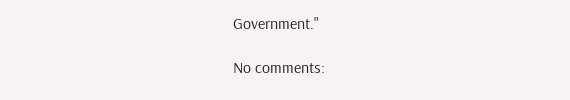Government."

No comments: